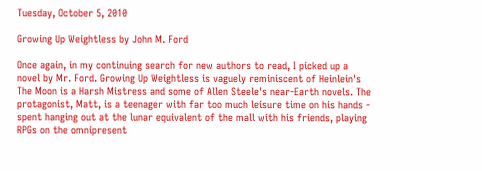Tuesday, October 5, 2010

Growing Up Weightless by John M. Ford

Once again, in my continuing search for new authors to read, I picked up a novel by Mr. Ford. Growing Up Weightless is vaguely reminiscent of Heinlein's The Moon is a Harsh Mistress and some of Allen Steele's near-Earth novels. The protagonist, Matt, is a teenager with far too much leisure time on his hands - spent hanging out at the lunar equivalent of the mall with his friends, playing RPGs on the omnipresent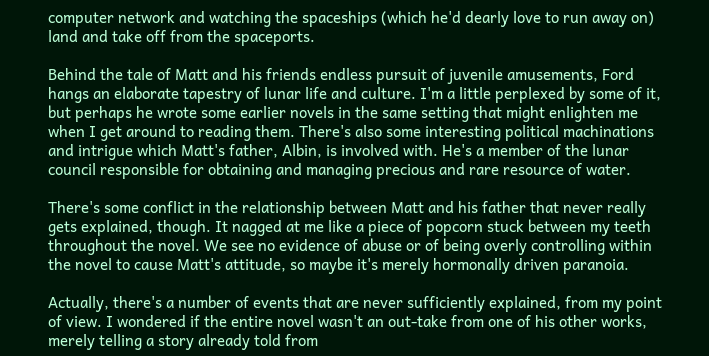computer network and watching the spaceships (which he'd dearly love to run away on) land and take off from the spaceports.

Behind the tale of Matt and his friends endless pursuit of juvenile amusements, Ford hangs an elaborate tapestry of lunar life and culture. I'm a little perplexed by some of it, but perhaps he wrote some earlier novels in the same setting that might enlighten me when I get around to reading them. There's also some interesting political machinations and intrigue which Matt's father, Albin, is involved with. He's a member of the lunar council responsible for obtaining and managing precious and rare resource of water.

There's some conflict in the relationship between Matt and his father that never really gets explained, though. It nagged at me like a piece of popcorn stuck between my teeth throughout the novel. We see no evidence of abuse or of being overly controlling within the novel to cause Matt's attitude, so maybe it's merely hormonally driven paranoia.

Actually, there's a number of events that are never sufficiently explained, from my point of view. I wondered if the entire novel wasn't an out-take from one of his other works, merely telling a story already told from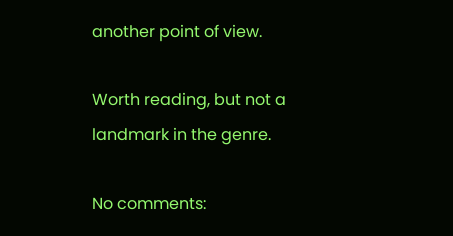another point of view.

Worth reading, but not a landmark in the genre.

No comments: